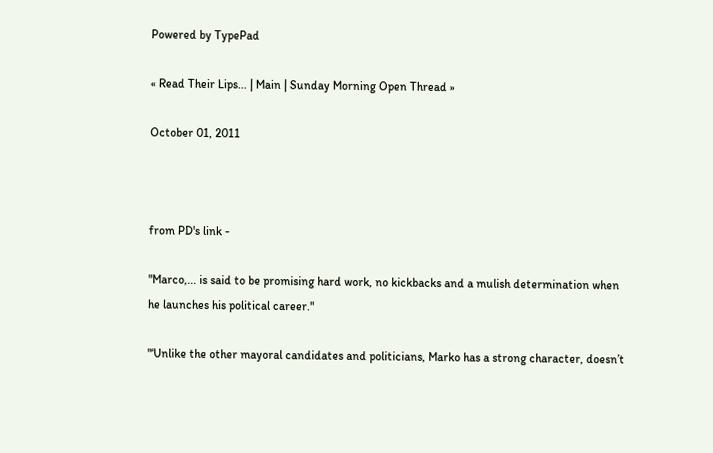Powered by TypePad

« Read Their Lips... | Main | Sunday Morning Open Thread »

October 01, 2011



from PD's link -

"Marco,... is said to be promising hard work, no kickbacks and a mulish determination when he launches his political career."

"‘Unlike the other mayoral candidates and politicians, Marko has a strong character, doesn’t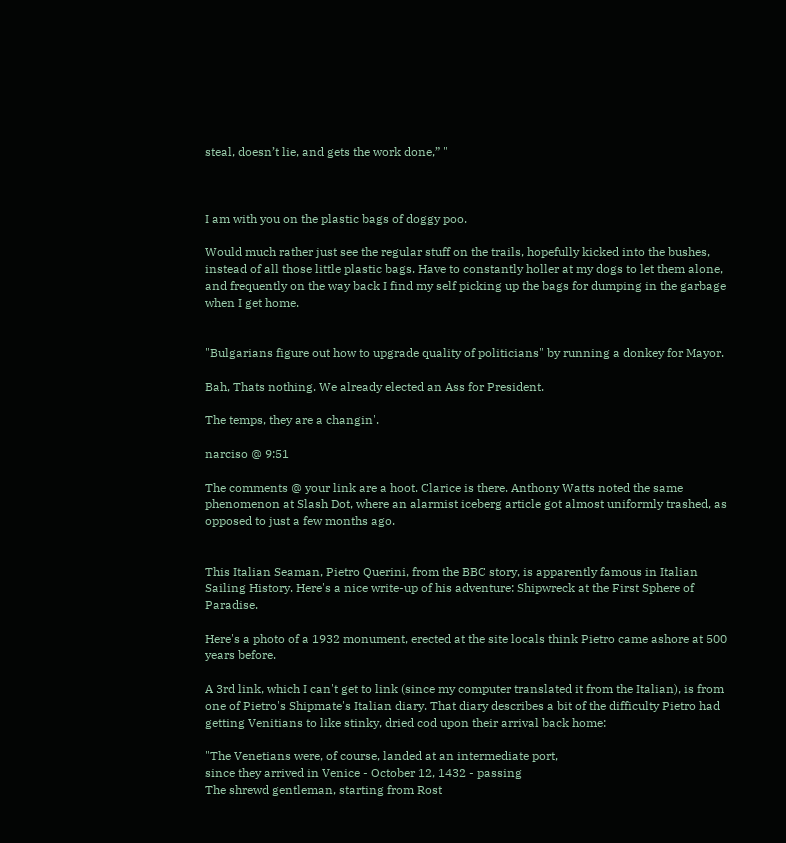steal, doesn’t lie, and gets the work done,” "



I am with you on the plastic bags of doggy poo.

Would much rather just see the regular stuff on the trails, hopefully kicked into the bushes, instead of all those little plastic bags. Have to constantly holler at my dogs to let them alone, and frequently on the way back I find my self picking up the bags for dumping in the garbage when I get home.


"Bulgarians figure out how to upgrade quality of politicians" by running a donkey for Mayor.

Bah, Thats nothing. We already elected an Ass for President.

The temps, they are a changin'.

narciso @ 9:51

The comments @ your link are a hoot. Clarice is there. Anthony Watts noted the same phenomenon at Slash Dot, where an alarmist iceberg article got almost uniformly trashed, as opposed to just a few months ago.


This Italian Seaman, Pietro Querini, from the BBC story, is apparently famous in Italian Sailing History. Here's a nice write-up of his adventure: Shipwreck at the First Sphere of Paradise.

Here's a photo of a 1932 monument, erected at the site locals think Pietro came ashore at 500 years before.

A 3rd link, which I can't get to link (since my computer translated it from the Italian), is from one of Pietro's Shipmate's Italian diary. That diary describes a bit of the difficulty Pietro had getting Venitians to like stinky, dried cod upon their arrival back home:

"The Venetians were, of course, landed at an intermediate port,
since they arrived in Venice - October 12, 1432 - passing
The shrewd gentleman, starting from Rost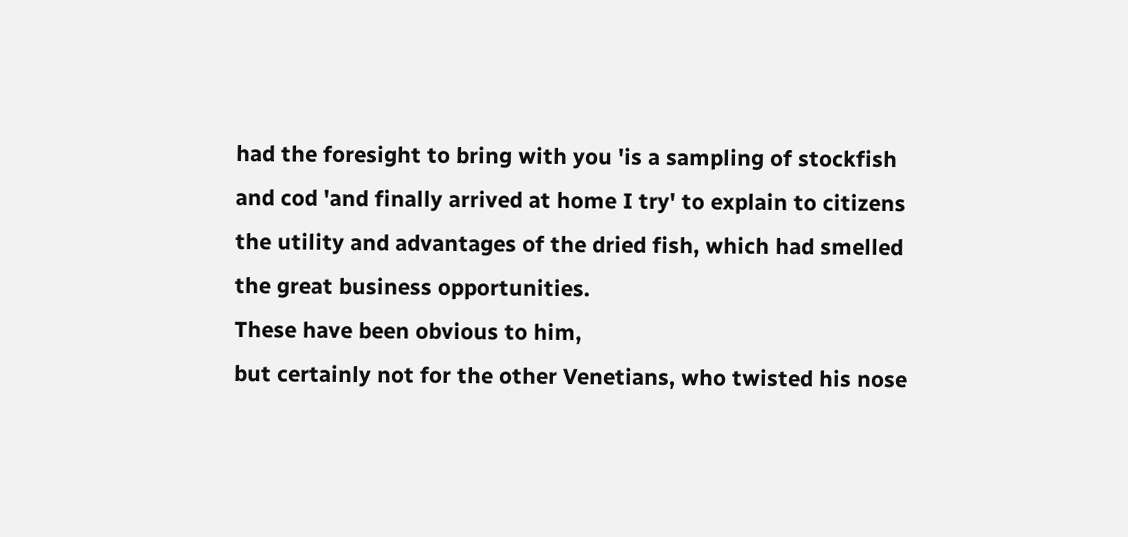had the foresight to bring with you 'is a sampling of stockfish
and cod 'and finally arrived at home I try' to explain to citizens
the utility and advantages of the dried fish, which had smelled
the great business opportunities.
These have been obvious to him,
but certainly not for the other Venetians, who twisted his nose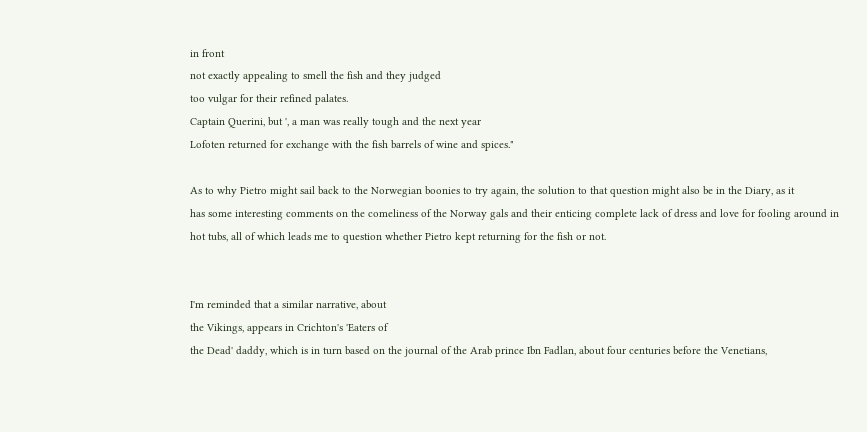in front
not exactly appealing to smell the fish and they judged
too vulgar for their refined palates.
Captain Querini, but ', a man was really tough and the next year
Lofoten returned for exchange with the fish barrels of wine and spices."

As to why Pietro might sail back to the Norwegian boonies to try again, the solution to that question might also be in the Diary, as it
has some interesting comments on the comeliness of the Norway gals and their enticing complete lack of dress and love for fooling around in hot tubs, all of which leads me to question whether Pietro kept returning for the fish or not.


I'm reminded that a similar narrative, about
the Vikings, appears in Crichton's 'Eaters of
the Dead' daddy, which is in turn based on the journal of the Arab prince Ibn Fadlan, about four centuries before the Venetians,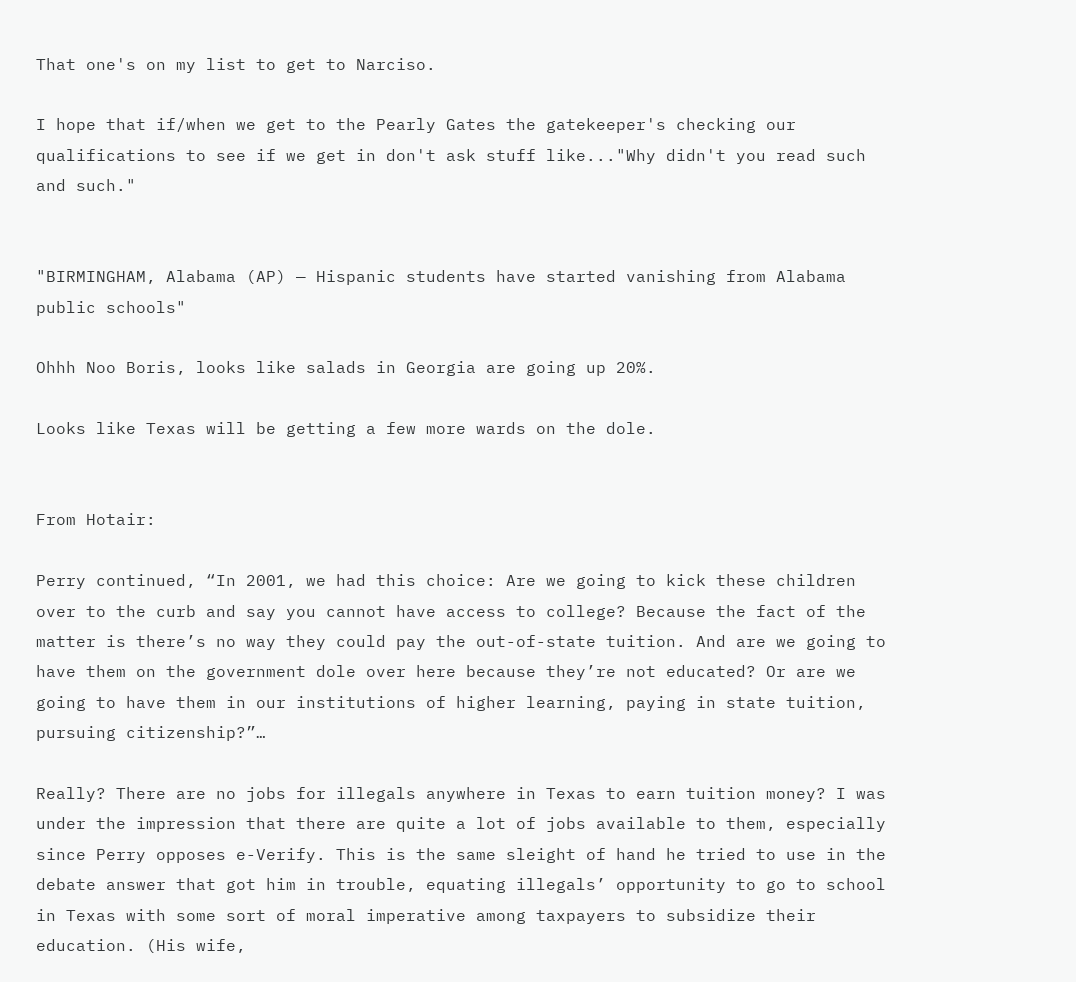That one's on my list to get to Narciso.

I hope that if/when we get to the Pearly Gates the gatekeeper's checking our qualifications to see if we get in don't ask stuff like..."Why didn't you read such and such."


"BIRMINGHAM, Alabama (AP) — Hispanic students have started vanishing from Alabama public schools"

Ohhh Noo Boris, looks like salads in Georgia are going up 20%.

Looks like Texas will be getting a few more wards on the dole.


From Hotair:

Perry continued, “In 2001, we had this choice: Are we going to kick these children over to the curb and say you cannot have access to college? Because the fact of the matter is there’s no way they could pay the out-of-state tuition. And are we going to have them on the government dole over here because they’re not educated? Or are we going to have them in our institutions of higher learning, paying in state tuition, pursuing citizenship?”…

Really? There are no jobs for illegals anywhere in Texas to earn tuition money? I was under the impression that there are quite a lot of jobs available to them, especially since Perry opposes e-Verify. This is the same sleight of hand he tried to use in the debate answer that got him in trouble, equating illegals’ opportunity to go to school in Texas with some sort of moral imperative among taxpayers to subsidize their education. (His wife,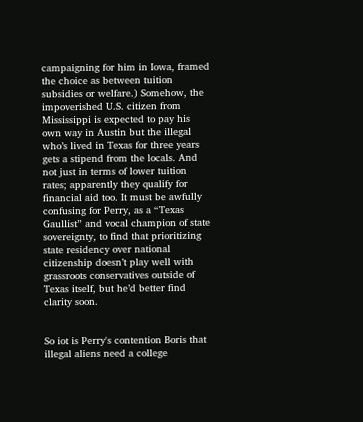campaigning for him in Iowa, framed the choice as between tuition subsidies or welfare.) Somehow, the impoverished U.S. citizen from Mississippi is expected to pay his own way in Austin but the illegal who’s lived in Texas for three years gets a stipend from the locals. And not just in terms of lower tuition rates; apparently they qualify for financial aid too. It must be awfully confusing for Perry, as a “Texas Gaullist” and vocal champion of state sovereignty, to find that prioritizing state residency over national citizenship doesn’t play well with grassroots conservatives outside of Texas itself, but he’d better find clarity soon.


So iot is Perry's contention Boris that illegal aliens need a college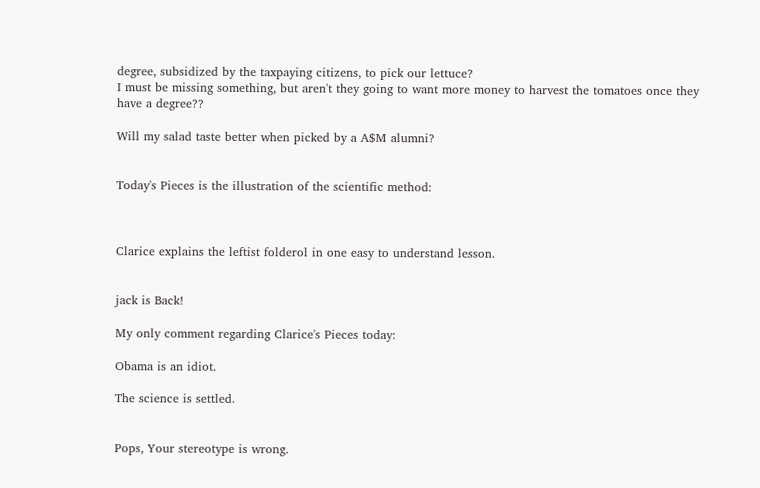degree, subsidized by the taxpaying citizens, to pick our lettuce?
I must be missing something, but aren't they going to want more money to harvest the tomatoes once they have a degree??

Will my salad taste better when picked by a A$M alumni?


Today's Pieces is the illustration of the scientific method:



Clarice explains the leftist folderol in one easy to understand lesson.


jack is Back!

My only comment regarding Clarice's Pieces today:

Obama is an idiot.

The science is settled.


Pops, Your stereotype is wrong.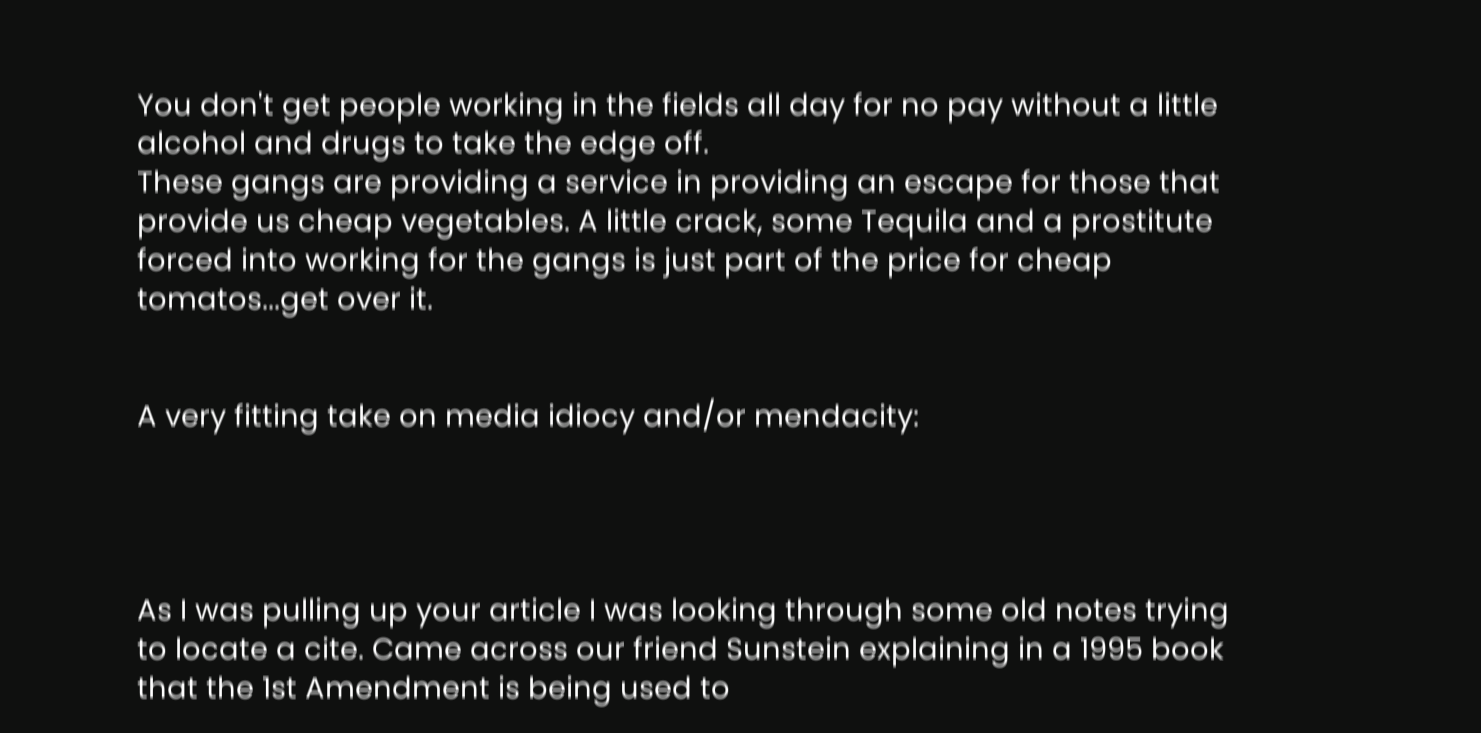You don't get people working in the fields all day for no pay without a little alcohol and drugs to take the edge off.
These gangs are providing a service in providing an escape for those that provide us cheap vegetables. A little crack, some Tequila and a prostitute forced into working for the gangs is just part of the price for cheap tomatos...get over it.


A very fitting take on media idiocy and/or mendacity:




As I was pulling up your article I was looking through some old notes trying to locate a cite. Came across our friend Sunstein explaining in a 1995 book that the 1st Amendment is being used to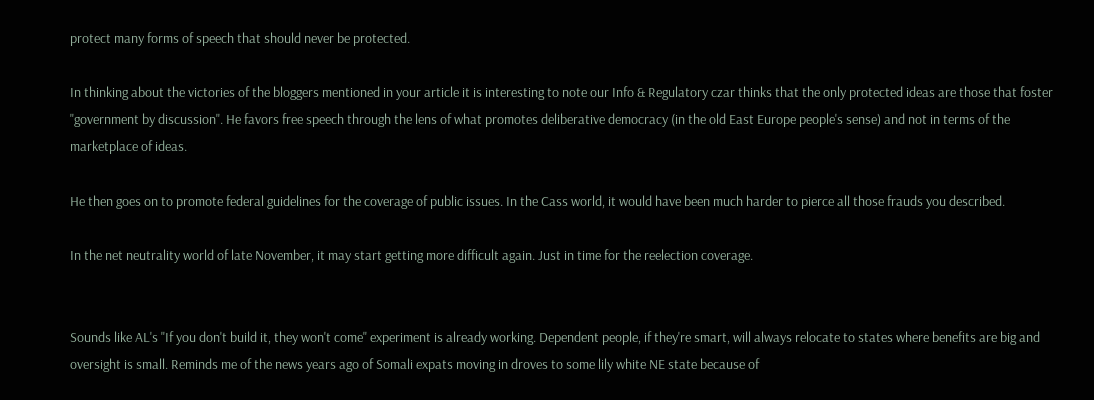protect many forms of speech that should never be protected.

In thinking about the victories of the bloggers mentioned in your article it is interesting to note our Info & Regulatory czar thinks that the only protected ideas are those that foster "government by discussion". He favors free speech through the lens of what promotes deliberative democracy (in the old East Europe people's sense) and not in terms of the marketplace of ideas.

He then goes on to promote federal guidelines for the coverage of public issues. In the Cass world, it would have been much harder to pierce all those frauds you described.

In the net neutrality world of late November, it may start getting more difficult again. Just in time for the reelection coverage.


Sounds like AL's "If you don't build it, they won't come" experiment is already working. Dependent people, if they're smart, will always relocate to states where benefits are big and oversight is small. Reminds me of the news years ago of Somali expats moving in droves to some lily white NE state because of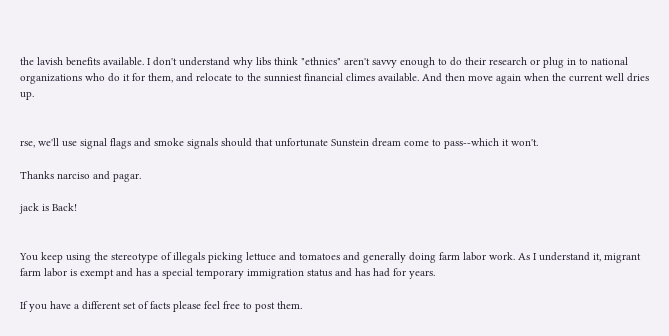the lavish benefits available. I don't understand why libs think "ethnics" aren't savvy enough to do their research or plug in to national organizations who do it for them, and relocate to the sunniest financial climes available. And then move again when the current well dries up.


rse, we'll use signal flags and smoke signals should that unfortunate Sunstein dream come to pass--which it won't.

Thanks narciso and pagar.

jack is Back!


You keep using the stereotype of illegals picking lettuce and tomatoes and generally doing farm labor work. As I understand it, migrant farm labor is exempt and has a special temporary immigration status and has had for years.

If you have a different set of facts please feel free to post them.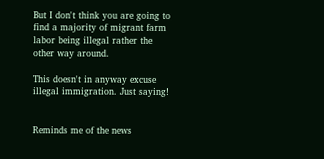But I don't think you are going to find a majority of migrant farm labor being illegal rather the other way around.

This doesn't in anyway excuse illegal immigration. Just saying!


Reminds me of the news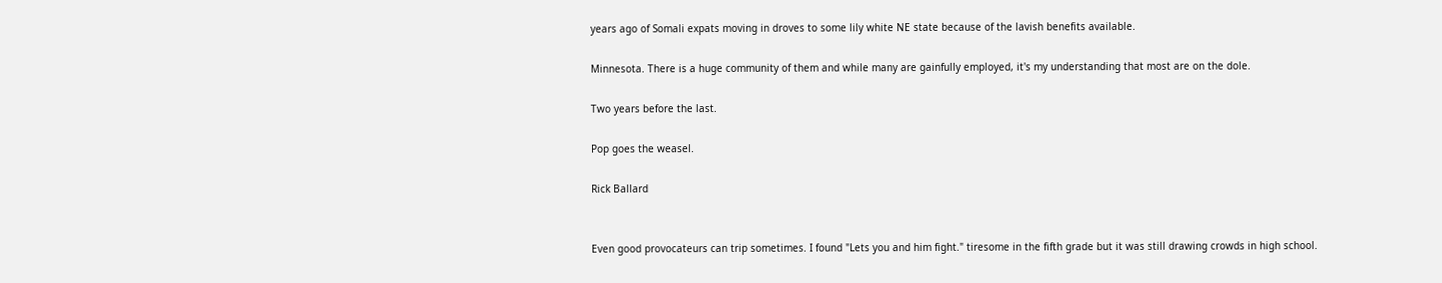years ago of Somali expats moving in droves to some lily white NE state because of the lavish benefits available.

Minnesota. There is a huge community of them and while many are gainfully employed, it's my understanding that most are on the dole.

Two years before the last.

Pop goes the weasel.

Rick Ballard


Even good provocateurs can trip sometimes. I found "Lets you and him fight." tiresome in the fifth grade but it was still drawing crowds in high school.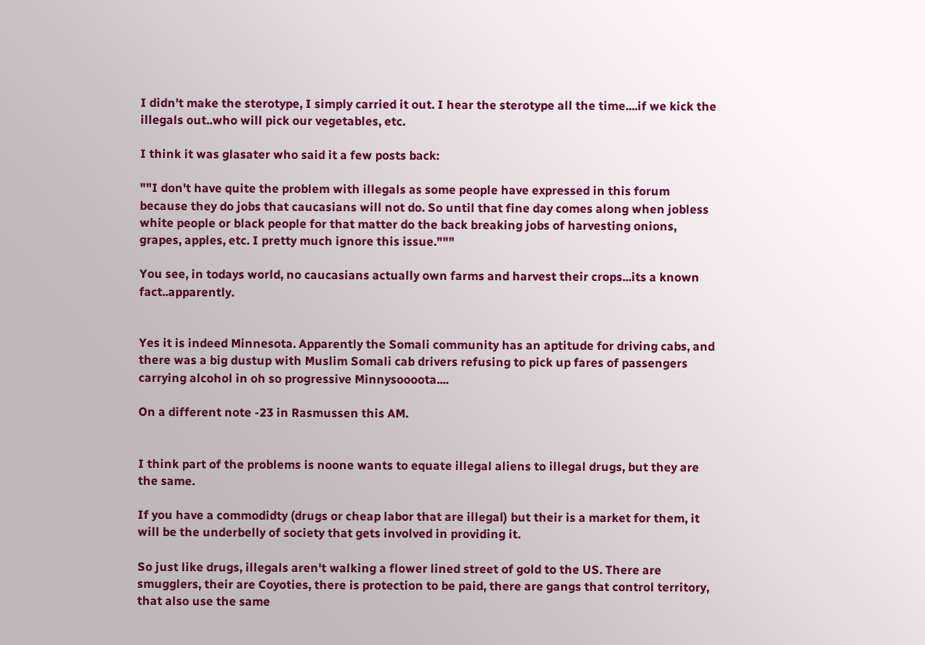I didn't make the sterotype, I simply carried it out. I hear the sterotype all the time....if we kick the illegals out..who will pick our vegetables, etc.

I think it was glasater who said it a few posts back:

""I don't have quite the problem with illegals as some people have expressed in this forum because they do jobs that caucasians will not do. So until that fine day comes along when jobless white people or black people for that matter do the back breaking jobs of harvesting onions, grapes, apples, etc. I pretty much ignore this issue."""

You see, in todays world, no caucasians actually own farms and harvest their crops...its a known fact..apparently.


Yes it is indeed Minnesota. Apparently the Somali community has an aptitude for driving cabs, and there was a big dustup with Muslim Somali cab drivers refusing to pick up fares of passengers carrying alcohol in oh so progressive Minnysoooota....

On a different note -23 in Rasmussen this AM.


I think part of the problems is noone wants to equate illegal aliens to illegal drugs, but they are the same.

If you have a commodidty (drugs or cheap labor that are illegal) but their is a market for them, it will be the underbelly of society that gets involved in providing it.

So just like drugs, illegals aren't walking a flower lined street of gold to the US. There are smugglers, their are Coyoties, there is protection to be paid, there are gangs that control territory, that also use the same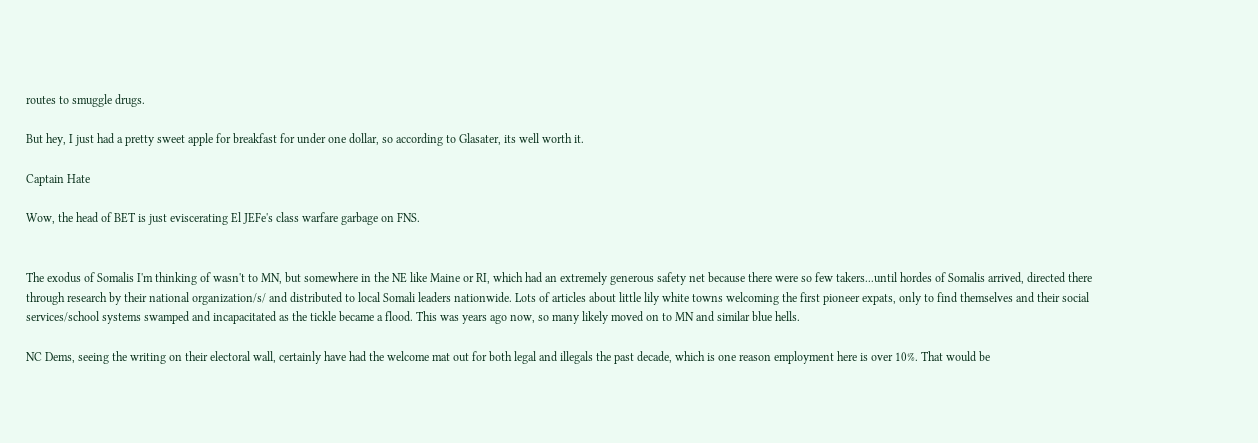routes to smuggle drugs.

But hey, I just had a pretty sweet apple for breakfast for under one dollar, so according to Glasater, its well worth it.

Captain Hate

Wow, the head of BET is just eviscerating El JEFe's class warfare garbage on FNS.


The exodus of Somalis I'm thinking of wasn't to MN, but somewhere in the NE like Maine or RI, which had an extremely generous safety net because there were so few takers...until hordes of Somalis arrived, directed there through research by their national organization/s/ and distributed to local Somali leaders nationwide. Lots of articles about little lily white towns welcoming the first pioneer expats, only to find themselves and their social services/school systems swamped and incapacitated as the tickle became a flood. This was years ago now, so many likely moved on to MN and similar blue hells.

NC Dems, seeing the writing on their electoral wall, certainly have had the welcome mat out for both legal and illegals the past decade, which is one reason employment here is over 10%. That would be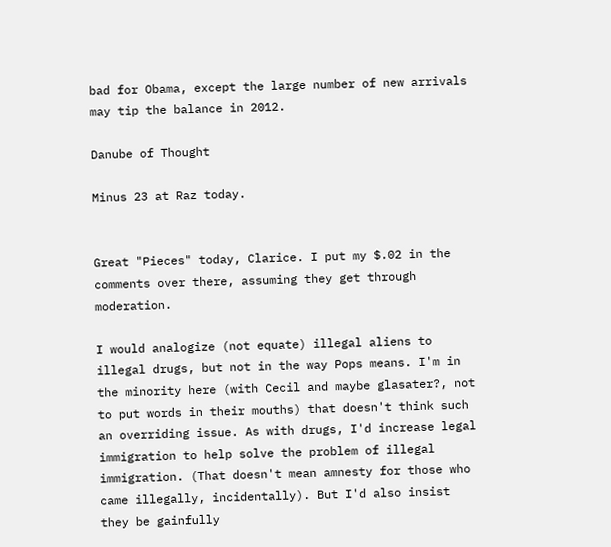bad for Obama, except the large number of new arrivals may tip the balance in 2012.

Danube of Thought

Minus 23 at Raz today.


Great "Pieces" today, Clarice. I put my $.02 in the comments over there, assuming they get through moderation.

I would analogize (not equate) illegal aliens to illegal drugs, but not in the way Pops means. I'm in the minority here (with Cecil and maybe glasater?, not to put words in their mouths) that doesn't think such an overriding issue. As with drugs, I'd increase legal immigration to help solve the problem of illegal immigration. (That doesn't mean amnesty for those who came illegally, incidentally). But I'd also insist they be gainfully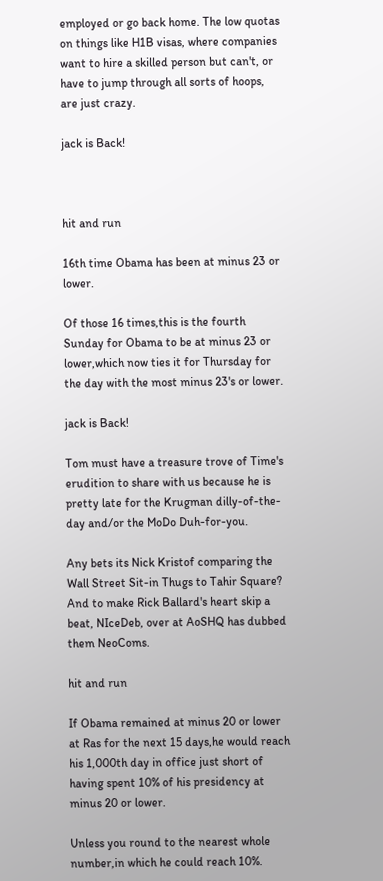employed or go back home. The low quotas on things like H1B visas, where companies want to hire a skilled person but can't, or have to jump through all sorts of hoops, are just crazy.

jack is Back!



hit and run

16th time Obama has been at minus 23 or lower.

Of those 16 times,this is the fourth Sunday for Obama to be at minus 23 or lower,which now ties it for Thursday for the day with the most minus 23's or lower.

jack is Back!

Tom must have a treasure trove of Time's erudition to share with us because he is pretty late for the Krugman dilly-of-the-day and/or the MoDo Duh-for-you.

Any bets its Nick Kristof comparing the Wall Street Sit-in Thugs to Tahir Square? And to make Rick Ballard's heart skip a beat, NIceDeb, over at AoSHQ has dubbed them NeoComs.

hit and run

If Obama remained at minus 20 or lower at Ras for the next 15 days,he would reach his 1,000th day in office just short of having spent 10% of his presidency at minus 20 or lower.

Unless you round to the nearest whole number,in which he could reach 10%.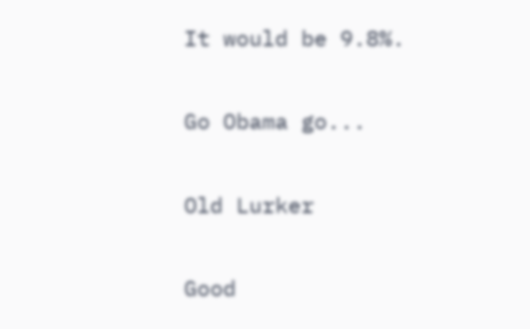It would be 9.8%.

Go Obama go...

Old Lurker

Good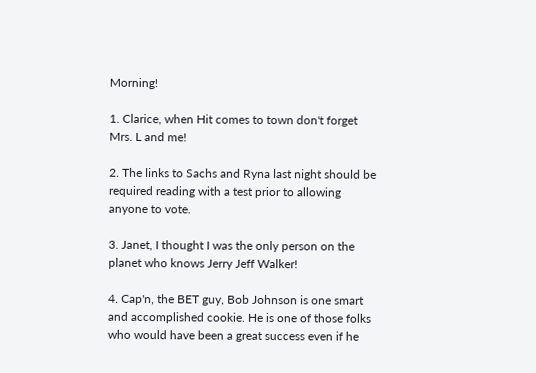Morning!

1. Clarice, when Hit comes to town don't forget Mrs. L and me!

2. The links to Sachs and Ryna last night should be required reading with a test prior to allowing anyone to vote.

3. Janet, I thought I was the only person on the planet who knows Jerry Jeff Walker!

4. Cap'n, the BET guy, Bob Johnson is one smart and accomplished cookie. He is one of those folks who would have been a great success even if he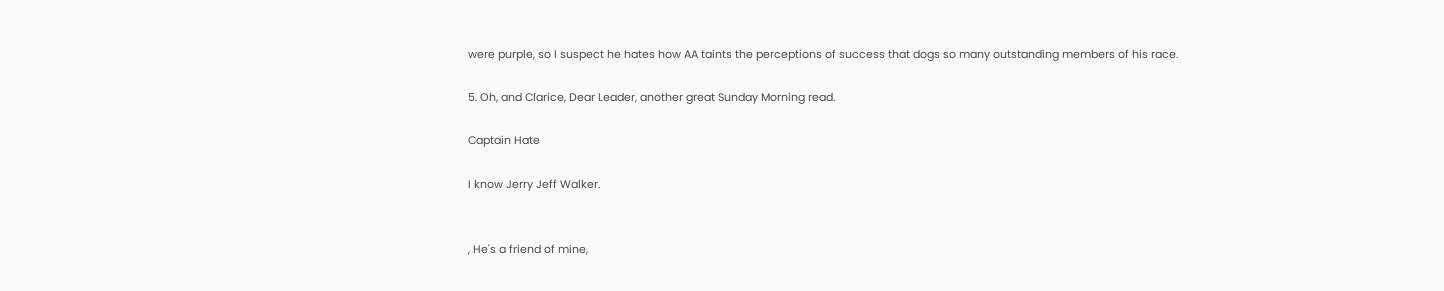were purple, so I suspect he hates how AA taints the perceptions of success that dogs so many outstanding members of his race.

5. Oh, and Clarice, Dear Leader, another great Sunday Morning read.

Captain Hate

I know Jerry Jeff Walker.


, He's a friend of mine,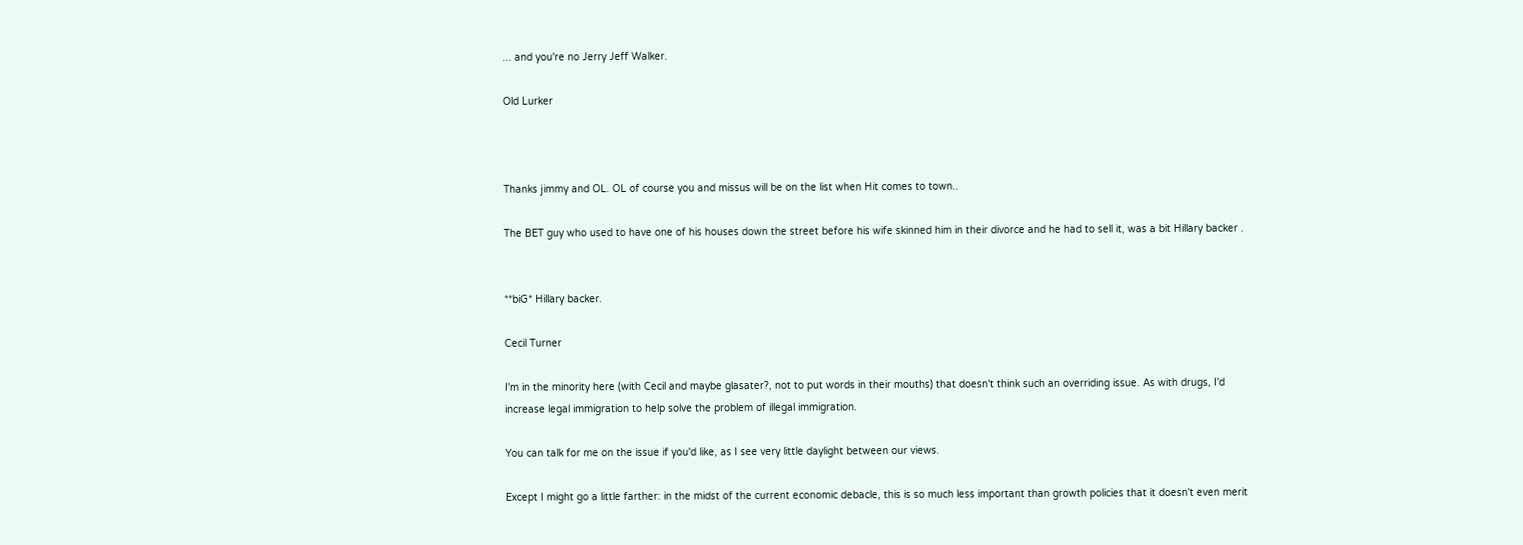... and you're no Jerry Jeff Walker.

Old Lurker



Thanks jimmy and OL. OL of course you and missus will be on the list when Hit comes to town..

The BET guy who used to have one of his houses down the street before his wife skinned him in their divorce and he had to sell it, was a bit Hillary backer .


**biG* Hillary backer.

Cecil Turner

I'm in the minority here (with Cecil and maybe glasater?, not to put words in their mouths) that doesn't think such an overriding issue. As with drugs, I'd increase legal immigration to help solve the problem of illegal immigration.

You can talk for me on the issue if you'd like, as I see very little daylight between our views.

Except I might go a little farther: in the midst of the current economic debacle, this is so much less important than growth policies that it doesn't even merit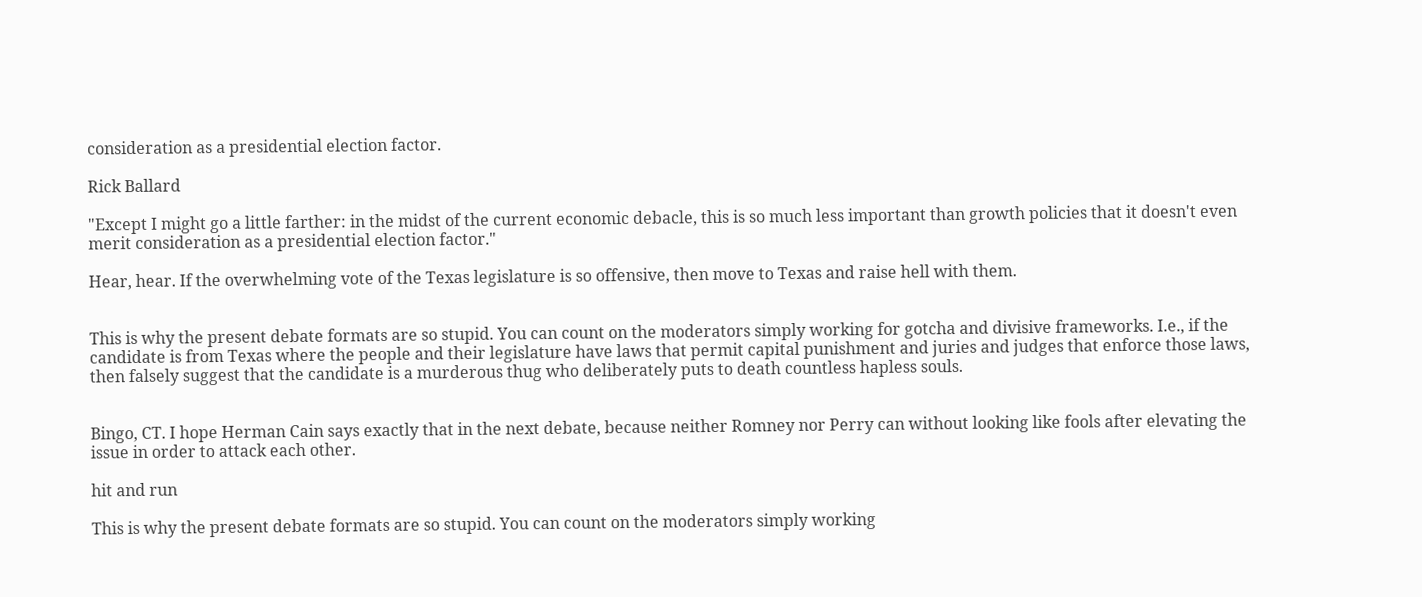consideration as a presidential election factor.

Rick Ballard

"Except I might go a little farther: in the midst of the current economic debacle, this is so much less important than growth policies that it doesn't even merit consideration as a presidential election factor."

Hear, hear. If the overwhelming vote of the Texas legislature is so offensive, then move to Texas and raise hell with them.


This is why the present debate formats are so stupid. You can count on the moderators simply working for gotcha and divisive frameworks. I.e., if the candidate is from Texas where the people and their legislature have laws that permit capital punishment and juries and judges that enforce those laws, then falsely suggest that the candidate is a murderous thug who deliberately puts to death countless hapless souls.


Bingo, CT. I hope Herman Cain says exactly that in the next debate, because neither Romney nor Perry can without looking like fools after elevating the issue in order to attack each other.

hit and run

This is why the present debate formats are so stupid. You can count on the moderators simply working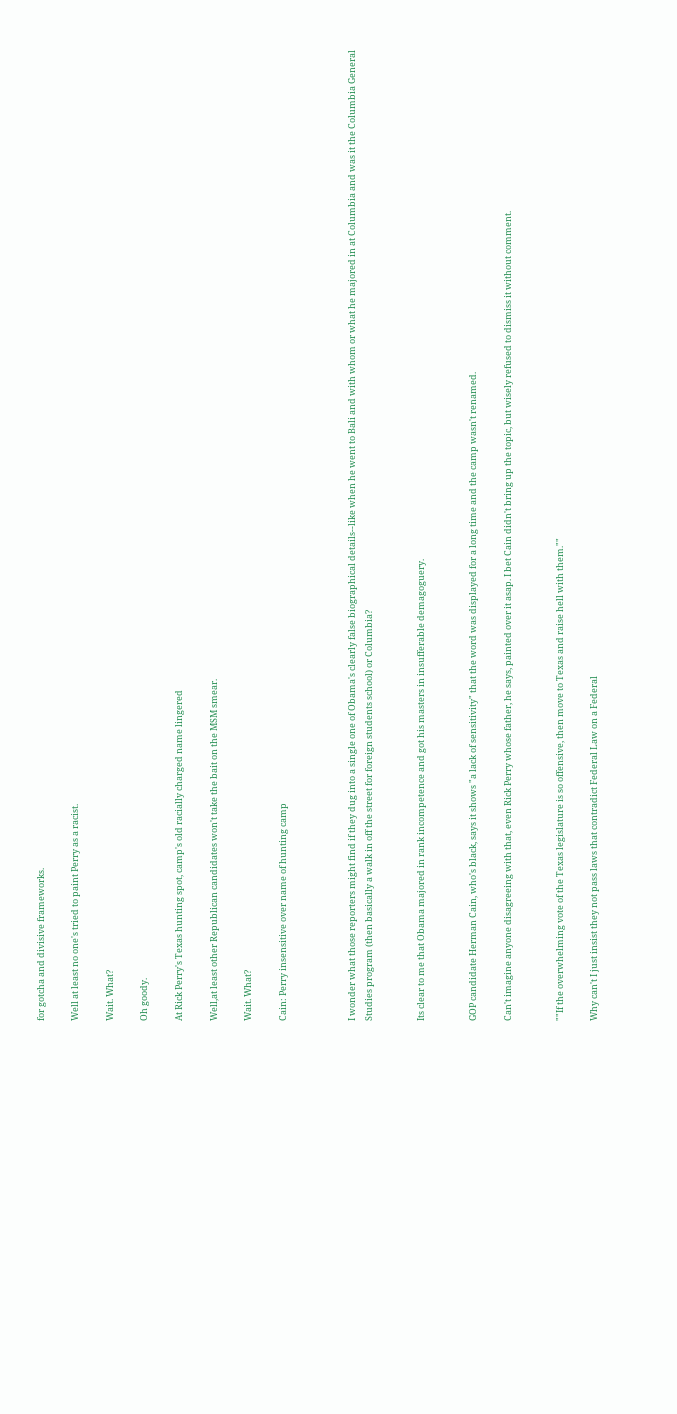for gotcha and divisive frameworks.

Well at least no one's tried to paint Perry as a racist.

Wait. What?

Oh goody.

At Rick Perry's Texas hunting spot, camp's old racially charged name lingered

Well,at least other Republican candidates won't take the bait on the MSM smear.

Wait. What?

Cain: Perry insensitive over name of hunting camp



I wonder what those reporters might find if they dug into a single one of Obama's clearly false biographical details--like when he went to Bali and with whom or what he majored in at Columbia and was it the Columbia General Studies program (then basically a walk in off the street for foreign students school) or Columbia?


Its clear to me that Obama majored in rank incompetence and got his masters in insufferable demagoguery.


GOP candidate Herman Cain, who's black, says it shows "a lack of sensitivity" that the word was displayed for a long time and the camp wasn't renamed.

Can't imagine anyone disagreeing with that, even Rick Perry whose father, he says, painted over it asap. I bet Cain didn't bring up the topic, but wisely refused to dismiss it without comment.


""If the overwhelming vote of the Texas legislature is so offensive, then move to Texas and raise hell with them.""

Why can't I just insist they not pass laws that contradict Federal Law on a Federal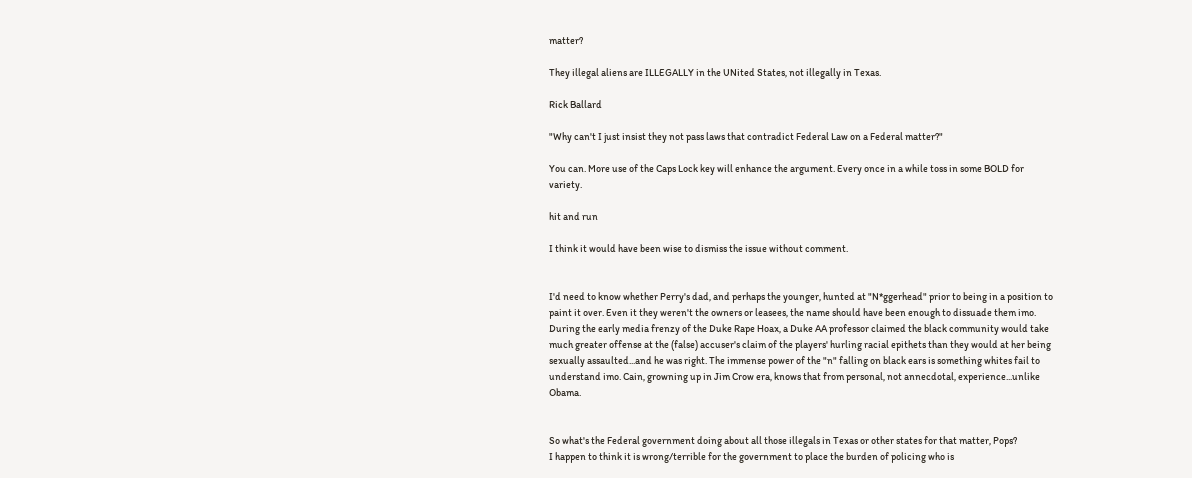matter?

They illegal aliens are ILLEGALLY in the UNited States, not illegally in Texas.

Rick Ballard

"Why can't I just insist they not pass laws that contradict Federal Law on a Federal matter?"

You can. More use of the Caps Lock key will enhance the argument. Every once in a while toss in some BOLD for variety.

hit and run

I think it would have been wise to dismiss the issue without comment.


I'd need to know whether Perry's dad, and perhaps the younger, hunted at "N*ggerhead" prior to being in a position to paint it over. Even it they weren't the owners or leasees, the name should have been enough to dissuade them imo. During the early media frenzy of the Duke Rape Hoax, a Duke AA professor claimed the black community would take much greater offense at the (false) accuser's claim of the players' hurling racial epithets than they would at her being sexually assaulted...and he was right. The immense power of the "n" falling on black ears is something whites fail to understand imo. Cain, growning up in Jim Crow era, knows that from personal, not annecdotal, experience...unlike Obama.


So what's the Federal government doing about all those illegals in Texas or other states for that matter, Pops?
I happen to think it is wrong/terrible for the government to place the burden of policing who is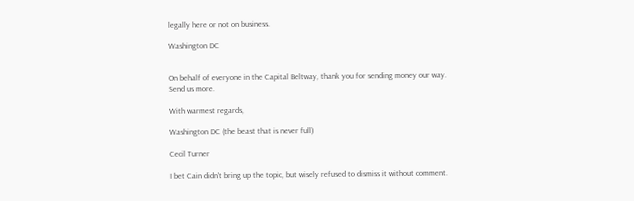legally here or not on business.

Washington DC


On behalf of everyone in the Capital Beltway, thank you for sending money our way. Send us more.

With warmest regards,

Washington DC (the beast that is never full)

Cecil Turner

I bet Cain didn't bring up the topic, but wisely refused to dismiss it without comment.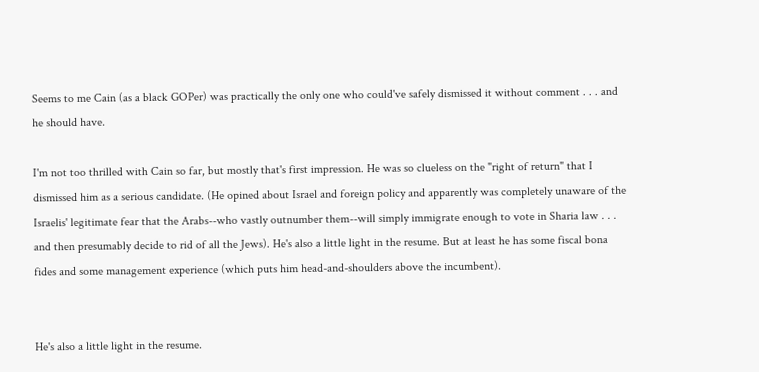Seems to me Cain (as a black GOPer) was practically the only one who could've safely dismissed it without comment . . . and he should have.

I'm not too thrilled with Cain so far, but mostly that's first impression. He was so clueless on the "right of return" that I dismissed him as a serious candidate. (He opined about Israel and foreign policy and apparently was completely unaware of the Israelis' legitimate fear that the Arabs--who vastly outnumber them--will simply immigrate enough to vote in Sharia law . . . and then presumably decide to rid of all the Jews). He's also a little light in the resume. But at least he has some fiscal bona fides and some management experience (which puts him head-and-shoulders above the incumbent).


He's also a little light in the resume.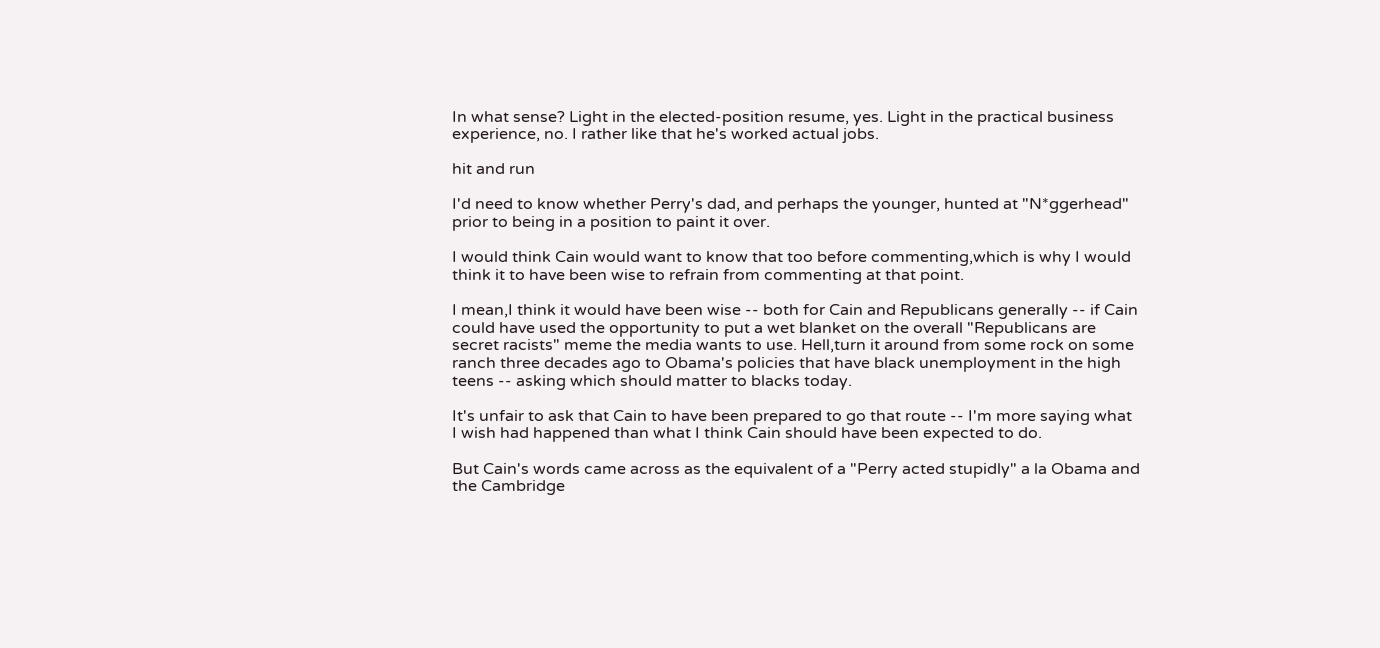In what sense? Light in the elected-position resume, yes. Light in the practical business experience, no. I rather like that he's worked actual jobs.

hit and run

I'd need to know whether Perry's dad, and perhaps the younger, hunted at "N*ggerhead" prior to being in a position to paint it over.

I would think Cain would want to know that too before commenting,which is why I would think it to have been wise to refrain from commenting at that point.

I mean,I think it would have been wise -- both for Cain and Republicans generally -- if Cain could have used the opportunity to put a wet blanket on the overall "Republicans are secret racists" meme the media wants to use. Hell,turn it around from some rock on some ranch three decades ago to Obama's policies that have black unemployment in the high teens -- asking which should matter to blacks today.

It's unfair to ask that Cain to have been prepared to go that route -- I'm more saying what I wish had happened than what I think Cain should have been expected to do.

But Cain's words came across as the equivalent of a "Perry acted stupidly" a la Obama and the Cambridge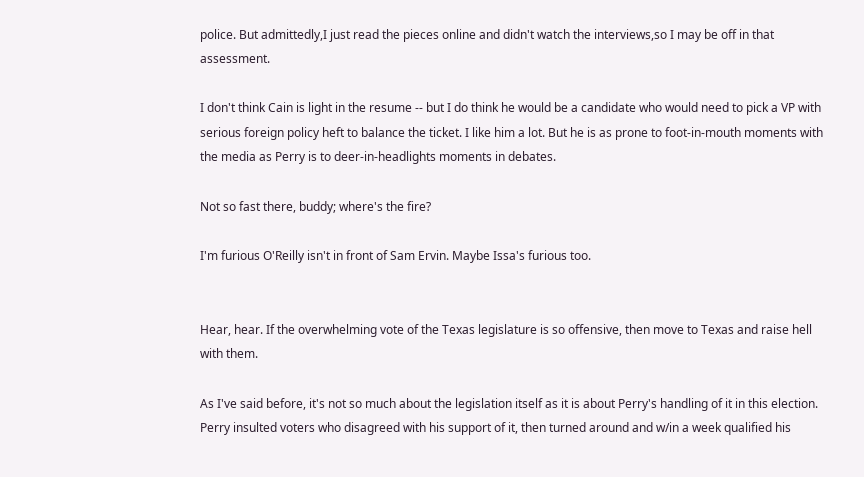police. But admittedly,I just read the pieces online and didn't watch the interviews,so I may be off in that assessment.

I don't think Cain is light in the resume -- but I do think he would be a candidate who would need to pick a VP with serious foreign policy heft to balance the ticket. I like him a lot. But he is as prone to foot-in-mouth moments with the media as Perry is to deer-in-headlights moments in debates.

Not so fast there, buddy; where's the fire?

I'm furious O'Reilly isn't in front of Sam Ervin. Maybe Issa's furious too.


Hear, hear. If the overwhelming vote of the Texas legislature is so offensive, then move to Texas and raise hell with them.

As I've said before, it's not so much about the legislation itself as it is about Perry's handling of it in this election. Perry insulted voters who disagreed with his support of it, then turned around and w/in a week qualified his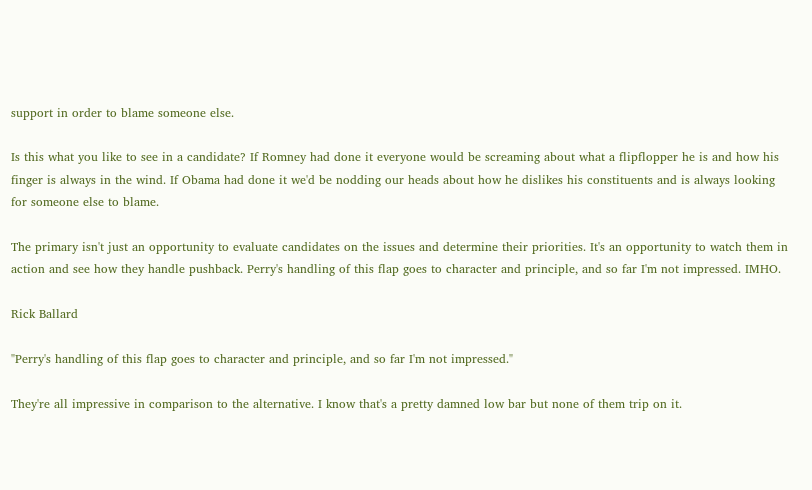support in order to blame someone else.

Is this what you like to see in a candidate? If Romney had done it everyone would be screaming about what a flipflopper he is and how his finger is always in the wind. If Obama had done it we'd be nodding our heads about how he dislikes his constituents and is always looking for someone else to blame.

The primary isn't just an opportunity to evaluate candidates on the issues and determine their priorities. It's an opportunity to watch them in action and see how they handle pushback. Perry's handling of this flap goes to character and principle, and so far I'm not impressed. IMHO.

Rick Ballard

"Perry's handling of this flap goes to character and principle, and so far I'm not impressed."

They're all impressive in comparison to the alternative. I know that's a pretty damned low bar but none of them trip on it.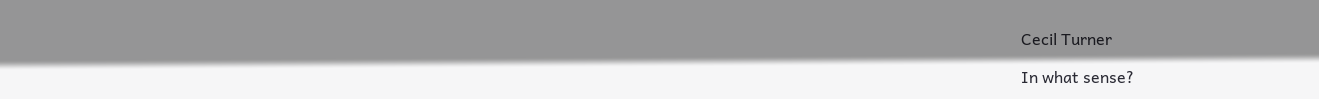Cecil Turner

In what sense?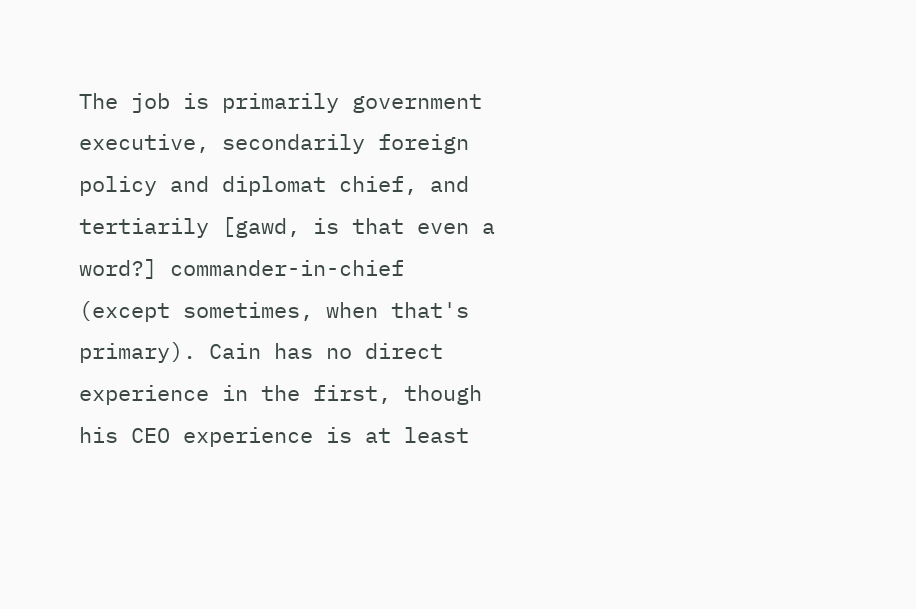The job is primarily government executive, secondarily foreign policy and diplomat chief, and tertiarily [gawd, is that even a word?] commander-in-chief (except sometimes, when that's primary). Cain has no direct experience in the first, though his CEO experience is at least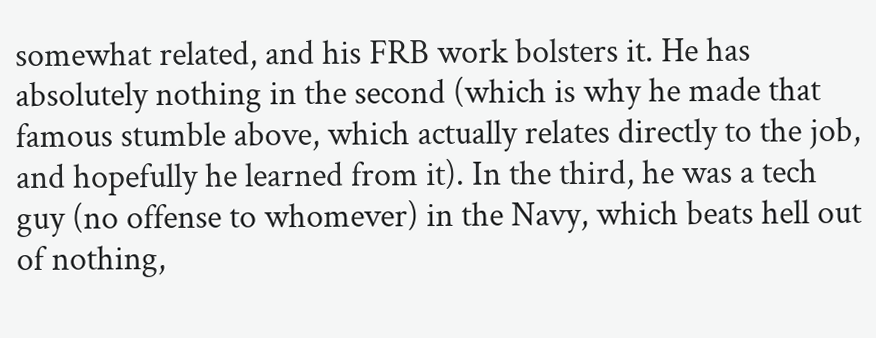somewhat related, and his FRB work bolsters it. He has absolutely nothing in the second (which is why he made that famous stumble above, which actually relates directly to the job, and hopefully he learned from it). In the third, he was a tech guy (no offense to whomever) in the Navy, which beats hell out of nothing,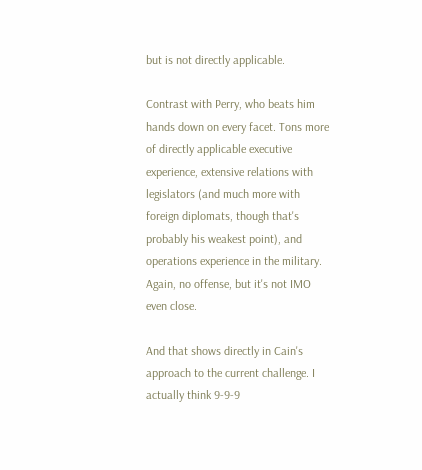but is not directly applicable.

Contrast with Perry, who beats him hands down on every facet. Tons more of directly applicable executive experience, extensive relations with legislators (and much more with foreign diplomats, though that's probably his weakest point), and operations experience in the military. Again, no offense, but it's not IMO even close.

And that shows directly in Cain's approach to the current challenge. I actually think 9-9-9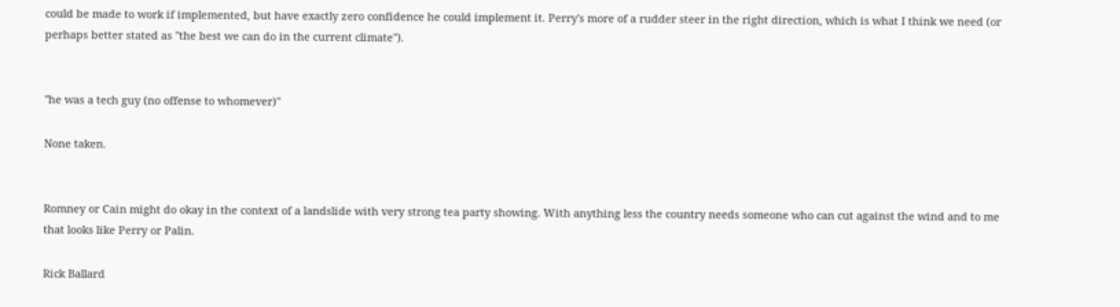could be made to work if implemented, but have exactly zero confidence he could implement it. Perry's more of a rudder steer in the right direction, which is what I think we need (or perhaps better stated as "the best we can do in the current climate").


"he was a tech guy (no offense to whomever)"

None taken.


Romney or Cain might do okay in the context of a landslide with very strong tea party showing. With anything less the country needs someone who can cut against the wind and to me that looks like Perry or Palin.

Rick Ballard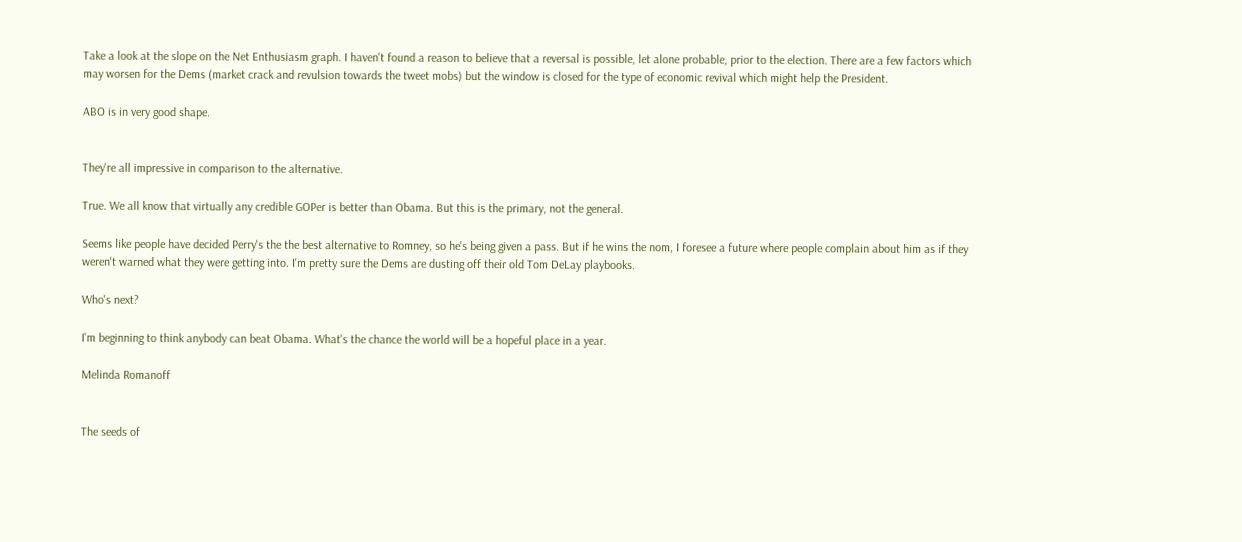Take a look at the slope on the Net Enthusiasm graph. I haven't found a reason to believe that a reversal is possible, let alone probable, prior to the election. There are a few factors which may worsen for the Dems (market crack and revulsion towards the tweet mobs) but the window is closed for the type of economic revival which might help the President.

ABO is in very good shape.


They're all impressive in comparison to the alternative.

True. We all know that virtually any credible GOPer is better than Obama. But this is the primary, not the general.

Seems like people have decided Perry's the the best alternative to Romney, so he's being given a pass. But if he wins the nom, I foresee a future where people complain about him as if they weren't warned what they were getting into. I'm pretty sure the Dems are dusting off their old Tom DeLay playbooks.

Who's next?

I'm beginning to think anybody can beat Obama. What's the chance the world will be a hopeful place in a year.

Melinda Romanoff


The seeds of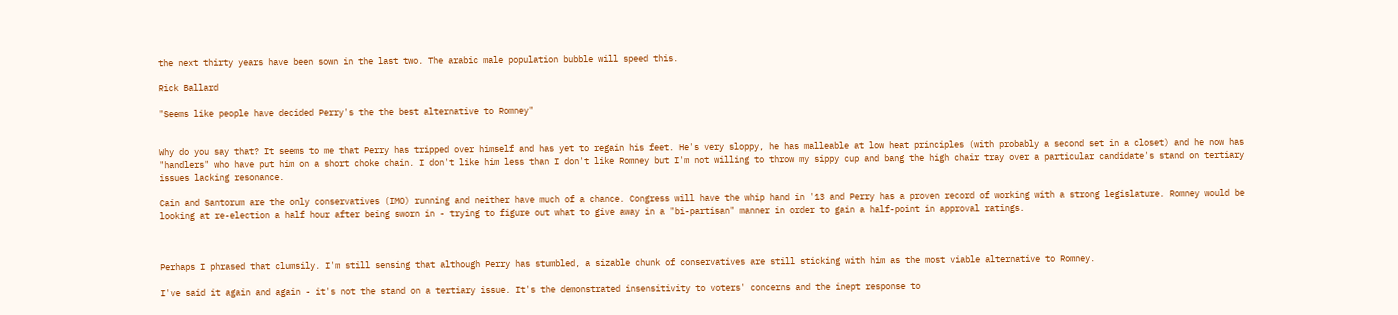the next thirty years have been sown in the last two. The arabic male population bubble will speed this.

Rick Ballard

"Seems like people have decided Perry's the the best alternative to Romney"


Why do you say that? It seems to me that Perry has tripped over himself and has yet to regain his feet. He's very sloppy, he has malleable at low heat principles (with probably a second set in a closet) and he now has "handlers" who have put him on a short choke chain. I don't like him less than I don't like Romney but I'm not willing to throw my sippy cup and bang the high chair tray over a particular candidate's stand on tertiary issues lacking resonance.

Cain and Santorum are the only conservatives (IMO) running and neither have much of a chance. Congress will have the whip hand in '13 and Perry has a proven record of working with a strong legislature. Romney would be looking at re-election a half hour after being sworn in - trying to figure out what to give away in a "bi-partisan" manner in order to gain a half-point in approval ratings.



Perhaps I phrased that clumsily. I'm still sensing that although Perry has stumbled, a sizable chunk of conservatives are still sticking with him as the most viable alternative to Romney.

I've said it again and again - it's not the stand on a tertiary issue. It's the demonstrated insensitivity to voters' concerns and the inept response to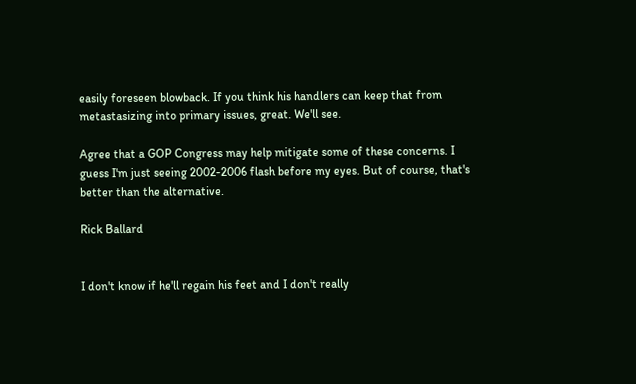easily foreseen blowback. If you think his handlers can keep that from metastasizing into primary issues, great. We'll see.

Agree that a GOP Congress may help mitigate some of these concerns. I guess I'm just seeing 2002-2006 flash before my eyes. But of course, that's better than the alternative.

Rick Ballard


I don't know if he'll regain his feet and I don't really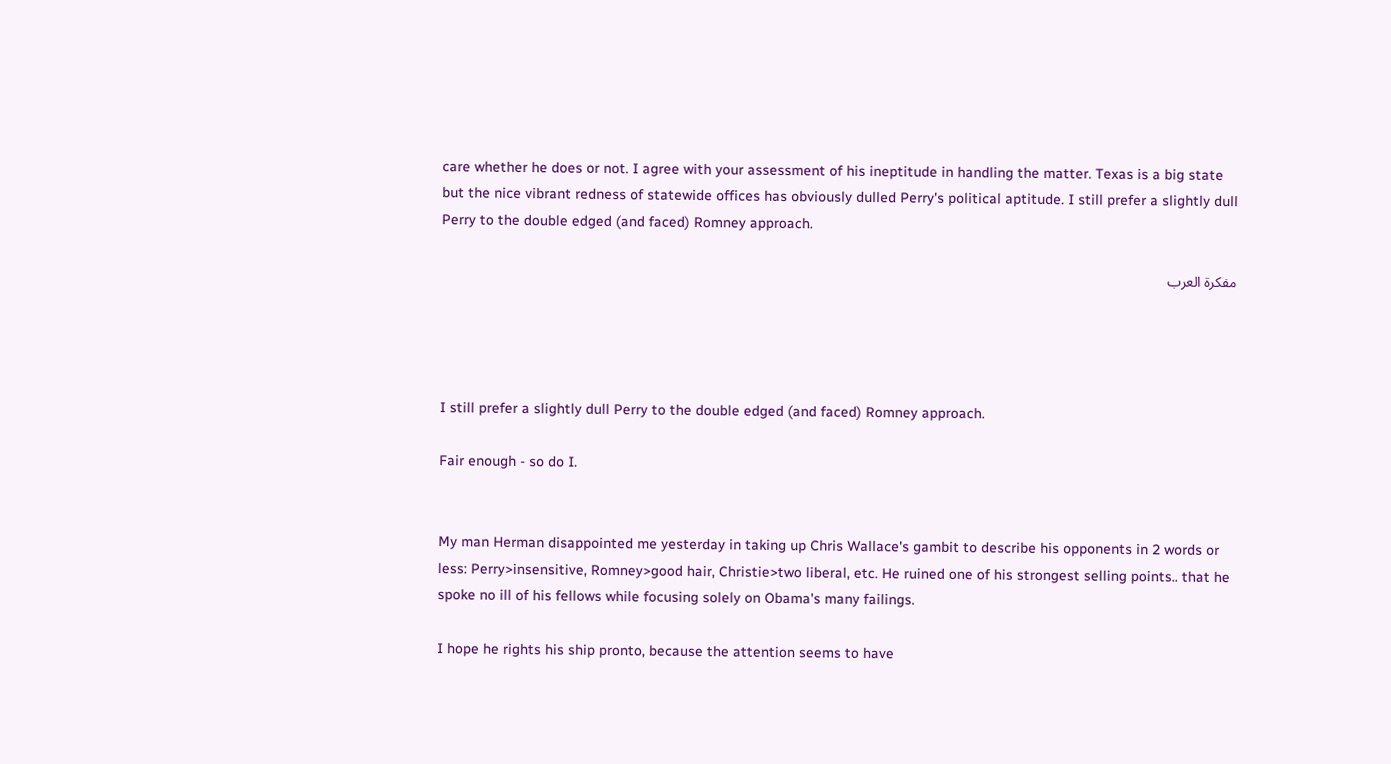care whether he does or not. I agree with your assessment of his ineptitude in handling the matter. Texas is a big state but the nice vibrant redness of statewide offices has obviously dulled Perry's political aptitude. I still prefer a slightly dull Perry to the double edged (and faced) Romney approach.

مفكرة العرب




I still prefer a slightly dull Perry to the double edged (and faced) Romney approach.

Fair enough - so do I.


My man Herman disappointed me yesterday in taking up Chris Wallace's gambit to describe his opponents in 2 words or less: Perry>insensitive, Romney>good hair, Christie>two liberal, etc. He ruined one of his strongest selling points.. that he spoke no ill of his fellows while focusing solely on Obama's many failings.

I hope he rights his ship pronto, because the attention seems to have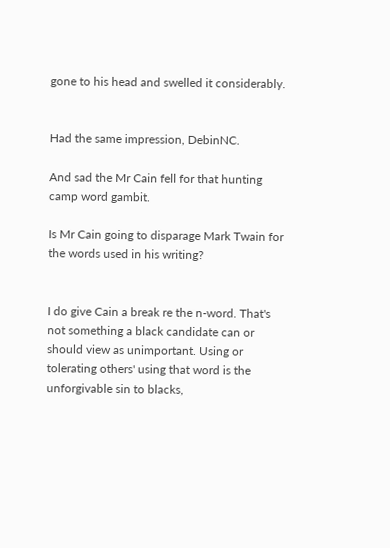gone to his head and swelled it considerably.


Had the same impression, DebinNC.

And sad the Mr Cain fell for that hunting camp word gambit.

Is Mr Cain going to disparage Mark Twain for the words used in his writing?


I do give Cain a break re the n-word. That's not something a black candidate can or should view as unimportant. Using or tolerating others' using that word is the unforgivable sin to blacks,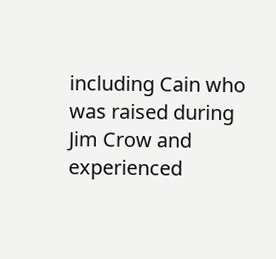including Cain who was raised during Jim Crow and experienced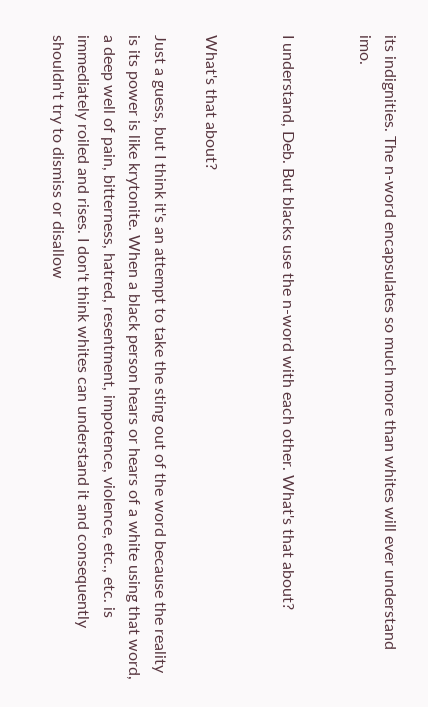its indignities. The n-word encapsulates so much more than whites will ever understand imo.


I understand, Deb. But blacks use the n-word with each other. What's that about?


What's that about?

Just a guess, but I think it's an attempt to take the sting out of the word because the reality is its power is like krytonite. When a black person hears or hears of a white using that word, a deep well of pain, bitterness, hatred, resentment, impotence, violence, etc., etc. is immediately roiled and rises. I don't think whites can understand it and consequently shouldn't try to dismiss or disallow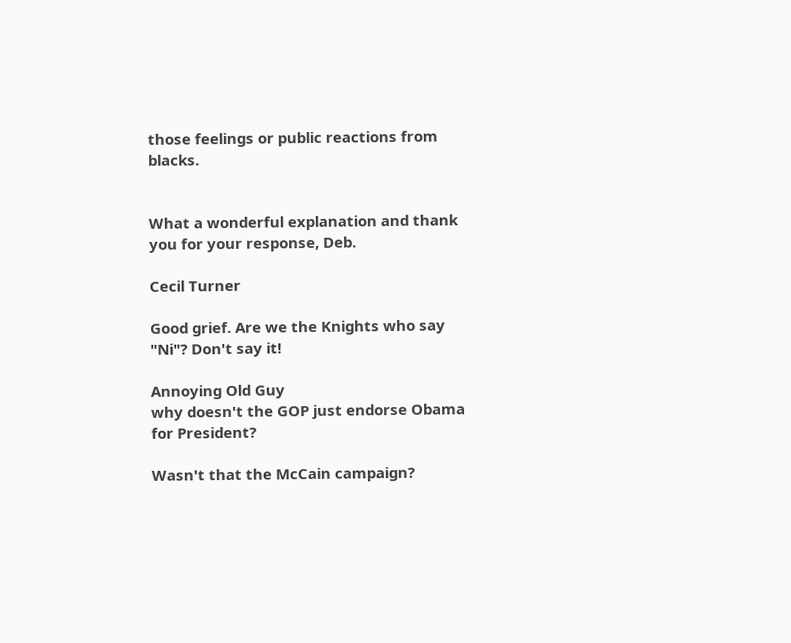those feelings or public reactions from blacks.


What a wonderful explanation and thank you for your response, Deb.

Cecil Turner

Good grief. Are we the Knights who say "Ni"? Don't say it!

Annoying Old Guy
why doesn't the GOP just endorse Obama for President?

Wasn't that the McCain campaign?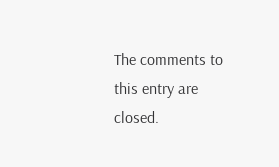The comments to this entry are closed.